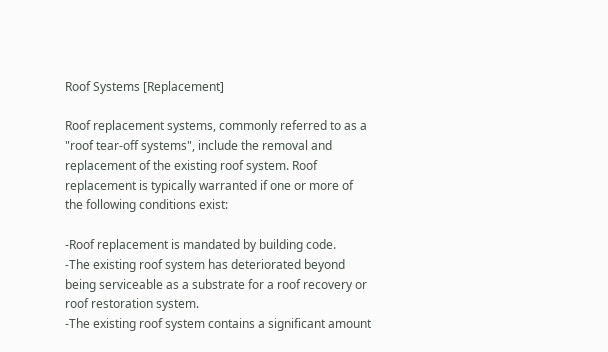Roof Systems [Replacement]

Roof replacement systems, commonly referred to as a "roof tear-off systems", include the removal and replacement of the existing roof system. Roof replacement is typically warranted if one or more of the following conditions exist:

-Roof replacement is mandated by building code.
-The existing roof system has deteriorated beyond being serviceable as a substrate for a roof recovery or roof restoration system.
-The existing roof system contains a significant amount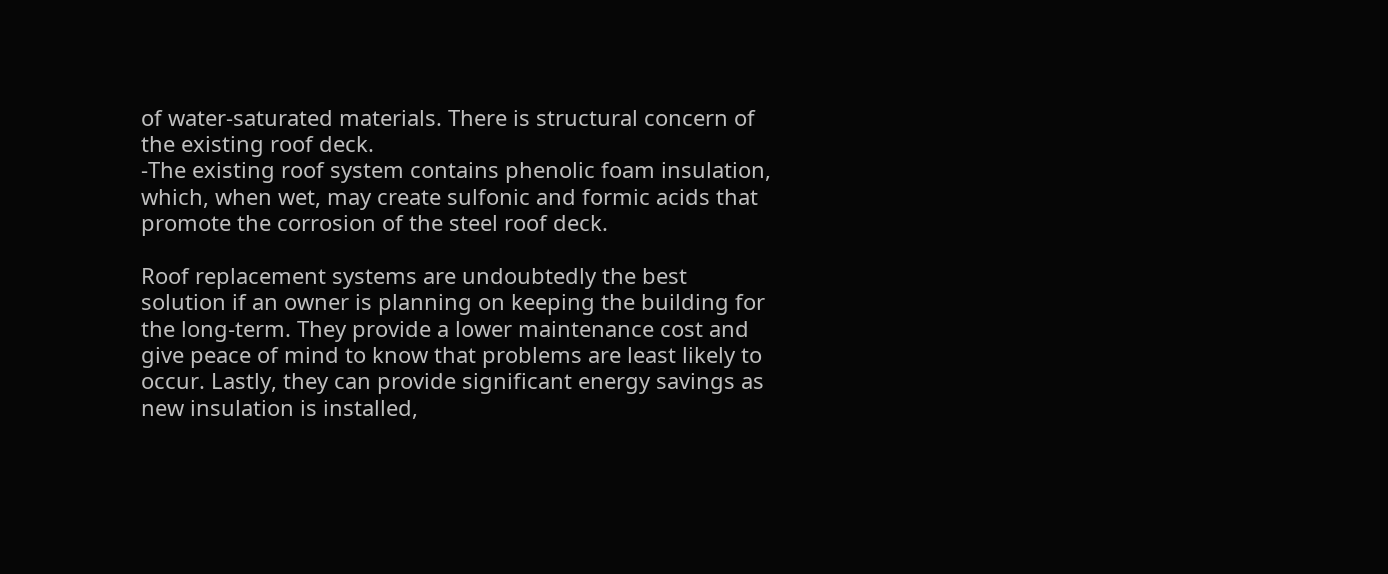of water-saturated materials. There is structural concern of the existing roof deck.
-The existing roof system contains phenolic foam insulation, which, when wet, may create sulfonic and formic acids that promote the corrosion of the steel roof deck.

Roof replacement systems are undoubtedly the best solution if an owner is planning on keeping the building for the long-term. They provide a lower maintenance cost and give peace of mind to know that problems are least likely to occur. Lastly, they can provide significant energy savings as new insulation is installed,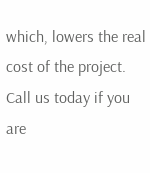which, lowers the real cost of the project. Call us today if you are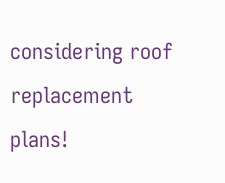considering roof replacement plans!